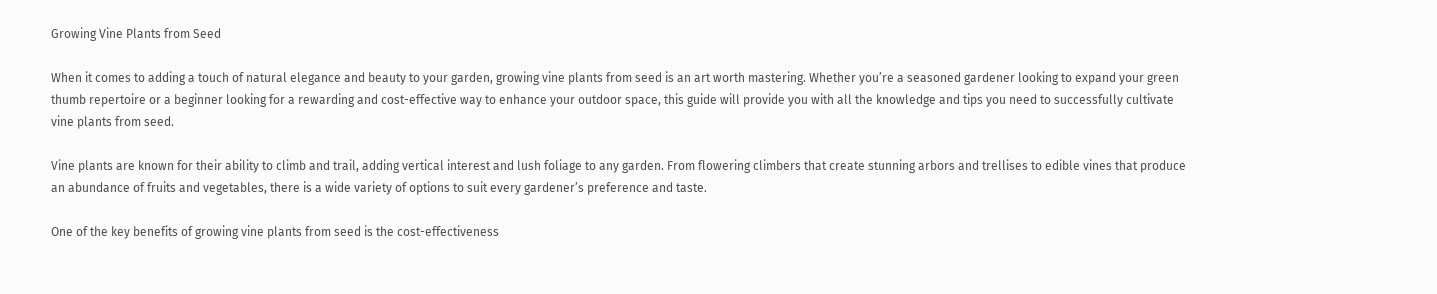Growing Vine Plants from Seed

When it comes to adding a touch of natural elegance and beauty to your garden, growing vine plants from seed is an art worth mastering. Whether you’re a seasoned gardener looking to expand your green thumb repertoire or a beginner looking for a rewarding and cost-effective way to enhance your outdoor space, this guide will provide you with all the knowledge and tips you need to successfully cultivate vine plants from seed.

Vine plants are known for their ability to climb and trail, adding vertical interest and lush foliage to any garden. From flowering climbers that create stunning arbors and trellises to edible vines that produce an abundance of fruits and vegetables, there is a wide variety of options to suit every gardener’s preference and taste.

One of the key benefits of growing vine plants from seed is the cost-effectiveness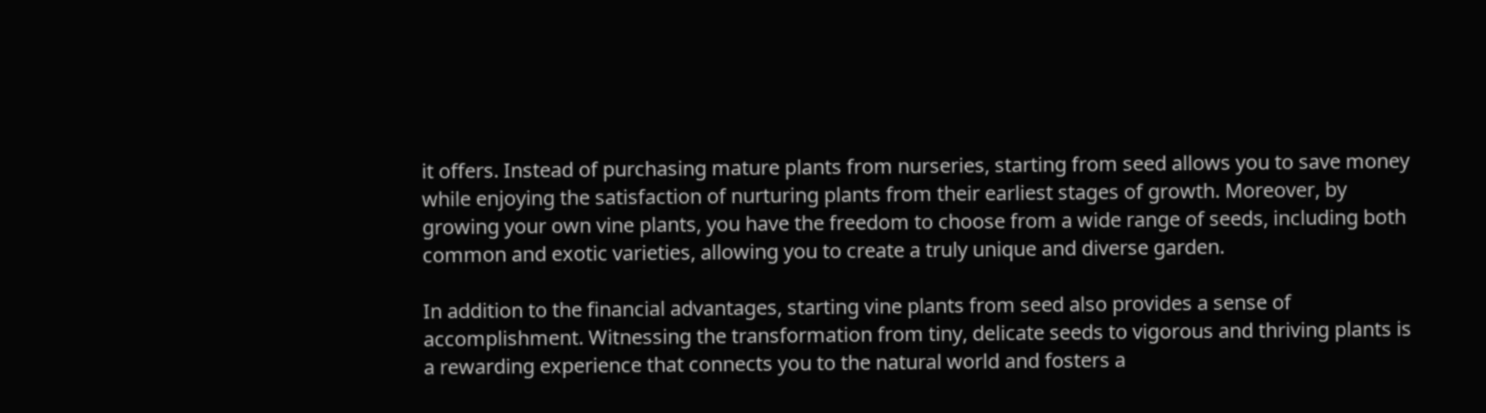it offers. Instead of purchasing mature plants from nurseries, starting from seed allows you to save money while enjoying the satisfaction of nurturing plants from their earliest stages of growth. Moreover, by growing your own vine plants, you have the freedom to choose from a wide range of seeds, including both common and exotic varieties, allowing you to create a truly unique and diverse garden.

In addition to the financial advantages, starting vine plants from seed also provides a sense of accomplishment. Witnessing the transformation from tiny, delicate seeds to vigorous and thriving plants is a rewarding experience that connects you to the natural world and fosters a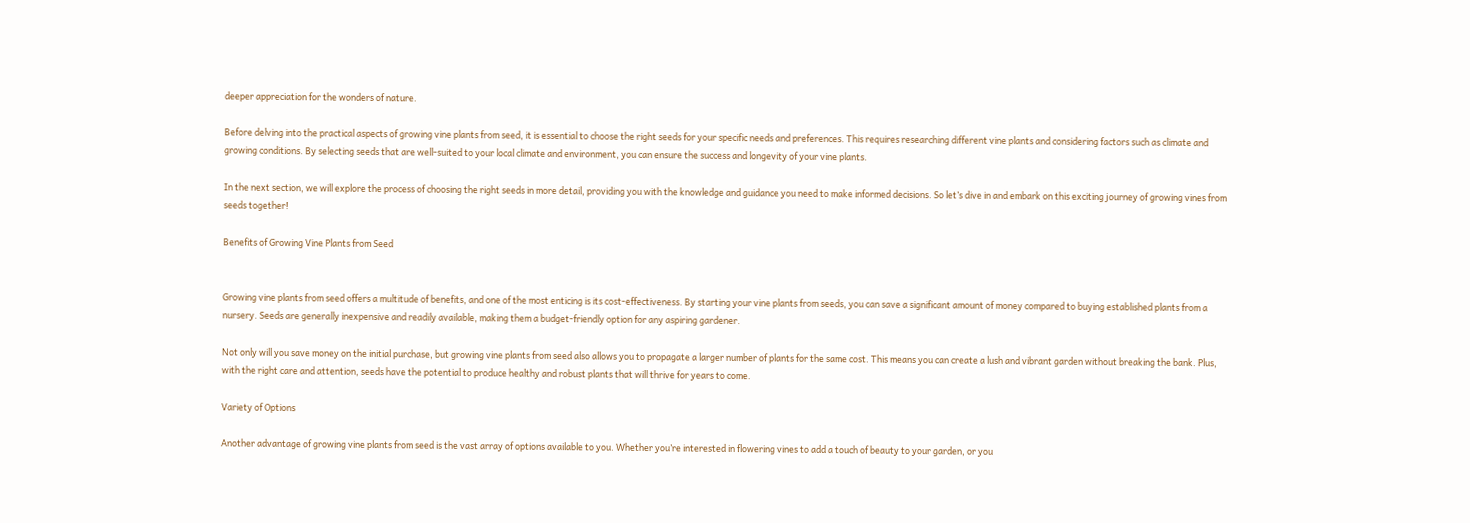deeper appreciation for the wonders of nature.

Before delving into the practical aspects of growing vine plants from seed, it is essential to choose the right seeds for your specific needs and preferences. This requires researching different vine plants and considering factors such as climate and growing conditions. By selecting seeds that are well-suited to your local climate and environment, you can ensure the success and longevity of your vine plants.

In the next section, we will explore the process of choosing the right seeds in more detail, providing you with the knowledge and guidance you need to make informed decisions. So let’s dive in and embark on this exciting journey of growing vines from seeds together!

Benefits of Growing Vine Plants from Seed


Growing vine plants from seed offers a multitude of benefits, and one of the most enticing is its cost-effectiveness. By starting your vine plants from seeds, you can save a significant amount of money compared to buying established plants from a nursery. Seeds are generally inexpensive and readily available, making them a budget-friendly option for any aspiring gardener.

Not only will you save money on the initial purchase, but growing vine plants from seed also allows you to propagate a larger number of plants for the same cost. This means you can create a lush and vibrant garden without breaking the bank. Plus, with the right care and attention, seeds have the potential to produce healthy and robust plants that will thrive for years to come.

Variety of Options

Another advantage of growing vine plants from seed is the vast array of options available to you. Whether you’re interested in flowering vines to add a touch of beauty to your garden, or you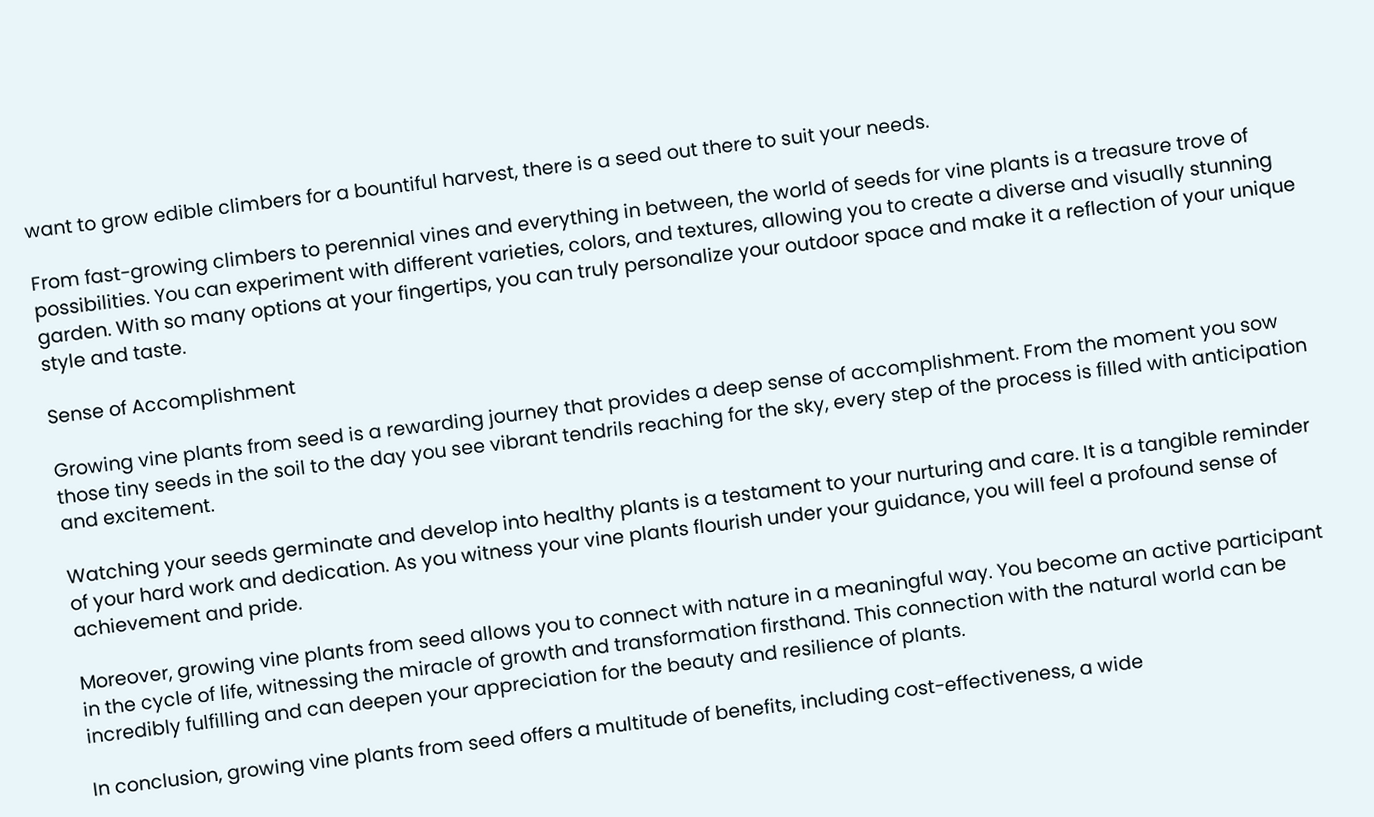want to grow edible climbers for a bountiful harvest, there is a seed out there to suit your needs.

From fast-growing climbers to perennial vines and everything in between, the world of seeds for vine plants is a treasure trove of possibilities. You can experiment with different varieties, colors, and textures, allowing you to create a diverse and visually stunning garden. With so many options at your fingertips, you can truly personalize your outdoor space and make it a reflection of your unique style and taste.

Sense of Accomplishment

Growing vine plants from seed is a rewarding journey that provides a deep sense of accomplishment. From the moment you sow those tiny seeds in the soil to the day you see vibrant tendrils reaching for the sky, every step of the process is filled with anticipation and excitement.

Watching your seeds germinate and develop into healthy plants is a testament to your nurturing and care. It is a tangible reminder of your hard work and dedication. As you witness your vine plants flourish under your guidance, you will feel a profound sense of achievement and pride.

Moreover, growing vine plants from seed allows you to connect with nature in a meaningful way. You become an active participant in the cycle of life, witnessing the miracle of growth and transformation firsthand. This connection with the natural world can be incredibly fulfilling and can deepen your appreciation for the beauty and resilience of plants.

In conclusion, growing vine plants from seed offers a multitude of benefits, including cost-effectiveness, a wide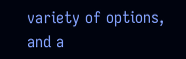variety of options, and a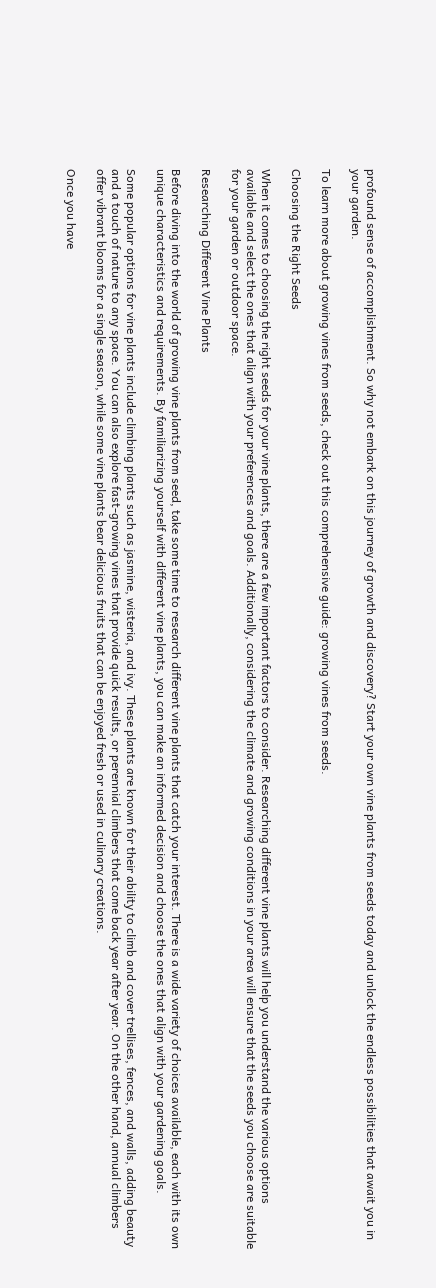profound sense of accomplishment. So why not embark on this journey of growth and discovery? Start your own vine plants from seeds today and unlock the endless possibilities that await you in your garden.

To learn more about growing vines from seeds, check out this comprehensive guide: growing vines from seeds.

Choosing the Right Seeds

When it comes to choosing the right seeds for your vine plants, there are a few important factors to consider. Researching different vine plants will help you understand the various options available and select the ones that align with your preferences and goals. Additionally, considering the climate and growing conditions in your area will ensure that the seeds you choose are suitable for your garden or outdoor space.

Researching Different Vine Plants

Before diving into the world of growing vine plants from seed, take some time to research different vine plants that catch your interest. There is a wide variety of choices available, each with its own unique characteristics and requirements. By familiarizing yourself with different vine plants, you can make an informed decision and choose the ones that align with your gardening goals.

Some popular options for vine plants include climbing plants such as jasmine, wisteria, and ivy. These plants are known for their ability to climb and cover trellises, fences, and walls, adding beauty and a touch of nature to any space. You can also explore fast-growing vines that provide quick results, or perennial climbers that come back year after year. On the other hand, annual climbers offer vibrant blooms for a single season, while some vine plants bear delicious fruits that can be enjoyed fresh or used in culinary creations.

Once you have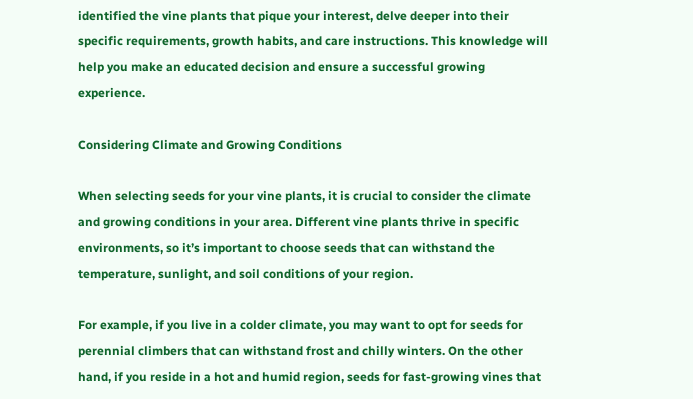identified the vine plants that pique your interest, delve deeper into their specific requirements, growth habits, and care instructions. This knowledge will help you make an educated decision and ensure a successful growing experience.

Considering Climate and Growing Conditions

When selecting seeds for your vine plants, it is crucial to consider the climate and growing conditions in your area. Different vine plants thrive in specific environments, so it’s important to choose seeds that can withstand the temperature, sunlight, and soil conditions of your region.

For example, if you live in a colder climate, you may want to opt for seeds for perennial climbers that can withstand frost and chilly winters. On the other hand, if you reside in a hot and humid region, seeds for fast-growing vines that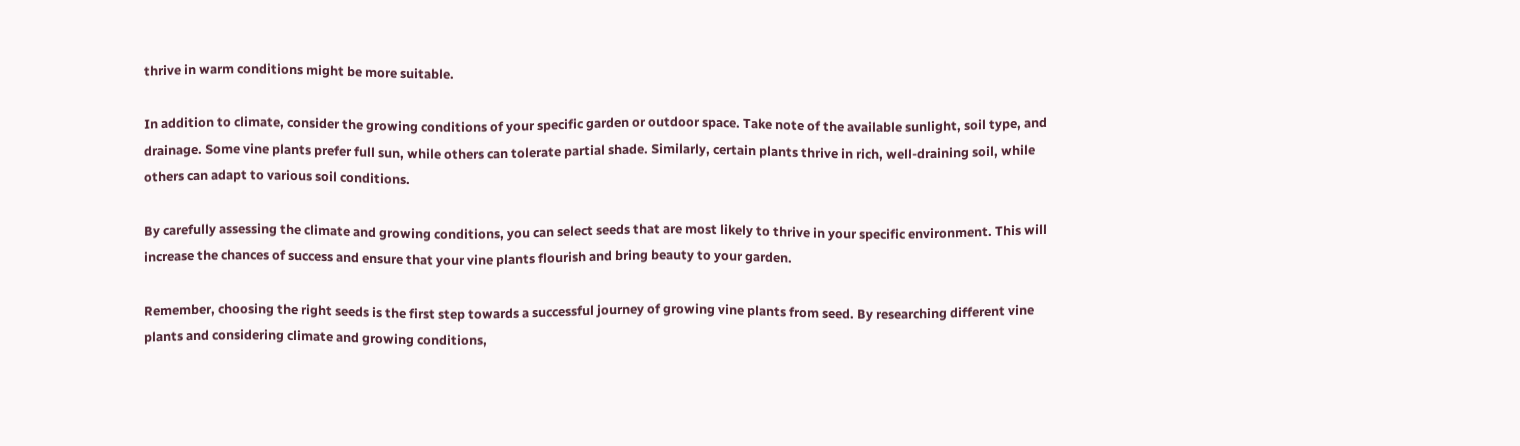thrive in warm conditions might be more suitable.

In addition to climate, consider the growing conditions of your specific garden or outdoor space. Take note of the available sunlight, soil type, and drainage. Some vine plants prefer full sun, while others can tolerate partial shade. Similarly, certain plants thrive in rich, well-draining soil, while others can adapt to various soil conditions.

By carefully assessing the climate and growing conditions, you can select seeds that are most likely to thrive in your specific environment. This will increase the chances of success and ensure that your vine plants flourish and bring beauty to your garden.

Remember, choosing the right seeds is the first step towards a successful journey of growing vine plants from seed. By researching different vine plants and considering climate and growing conditions,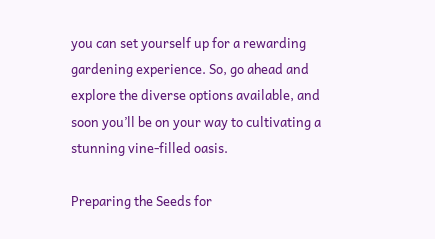you can set yourself up for a rewarding gardening experience. So, go ahead and explore the diverse options available, and soon you’ll be on your way to cultivating a stunning vine-filled oasis.

Preparing the Seeds for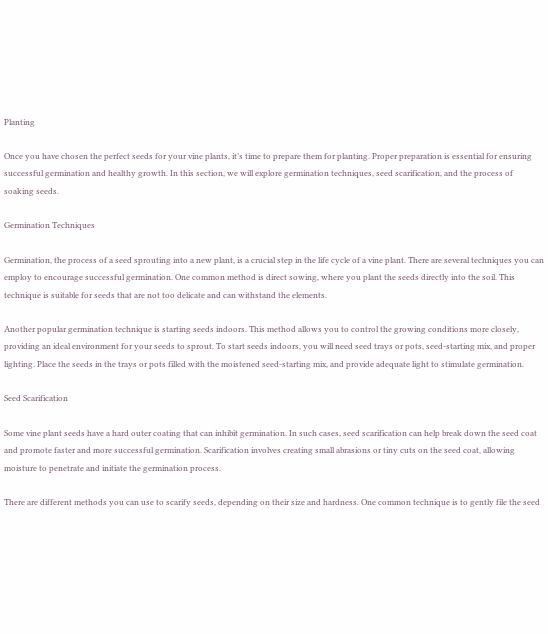Planting

Once you have chosen the perfect seeds for your vine plants, it’s time to prepare them for planting. Proper preparation is essential for ensuring successful germination and healthy growth. In this section, we will explore germination techniques, seed scarification, and the process of soaking seeds.

Germination Techniques

Germination, the process of a seed sprouting into a new plant, is a crucial step in the life cycle of a vine plant. There are several techniques you can employ to encourage successful germination. One common method is direct sowing, where you plant the seeds directly into the soil. This technique is suitable for seeds that are not too delicate and can withstand the elements.

Another popular germination technique is starting seeds indoors. This method allows you to control the growing conditions more closely, providing an ideal environment for your seeds to sprout. To start seeds indoors, you will need seed trays or pots, seed-starting mix, and proper lighting. Place the seeds in the trays or pots filled with the moistened seed-starting mix, and provide adequate light to stimulate germination.

Seed Scarification

Some vine plant seeds have a hard outer coating that can inhibit germination. In such cases, seed scarification can help break down the seed coat and promote faster and more successful germination. Scarification involves creating small abrasions or tiny cuts on the seed coat, allowing moisture to penetrate and initiate the germination process.

There are different methods you can use to scarify seeds, depending on their size and hardness. One common technique is to gently file the seed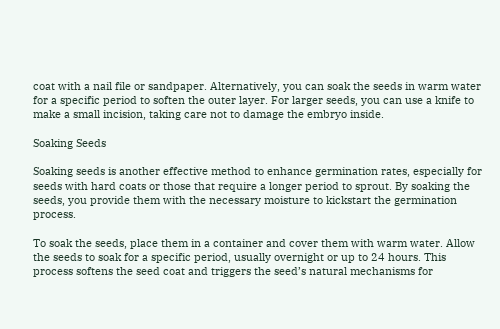coat with a nail file or sandpaper. Alternatively, you can soak the seeds in warm water for a specific period to soften the outer layer. For larger seeds, you can use a knife to make a small incision, taking care not to damage the embryo inside.

Soaking Seeds

Soaking seeds is another effective method to enhance germination rates, especially for seeds with hard coats or those that require a longer period to sprout. By soaking the seeds, you provide them with the necessary moisture to kickstart the germination process.

To soak the seeds, place them in a container and cover them with warm water. Allow the seeds to soak for a specific period, usually overnight or up to 24 hours. This process softens the seed coat and triggers the seed’s natural mechanisms for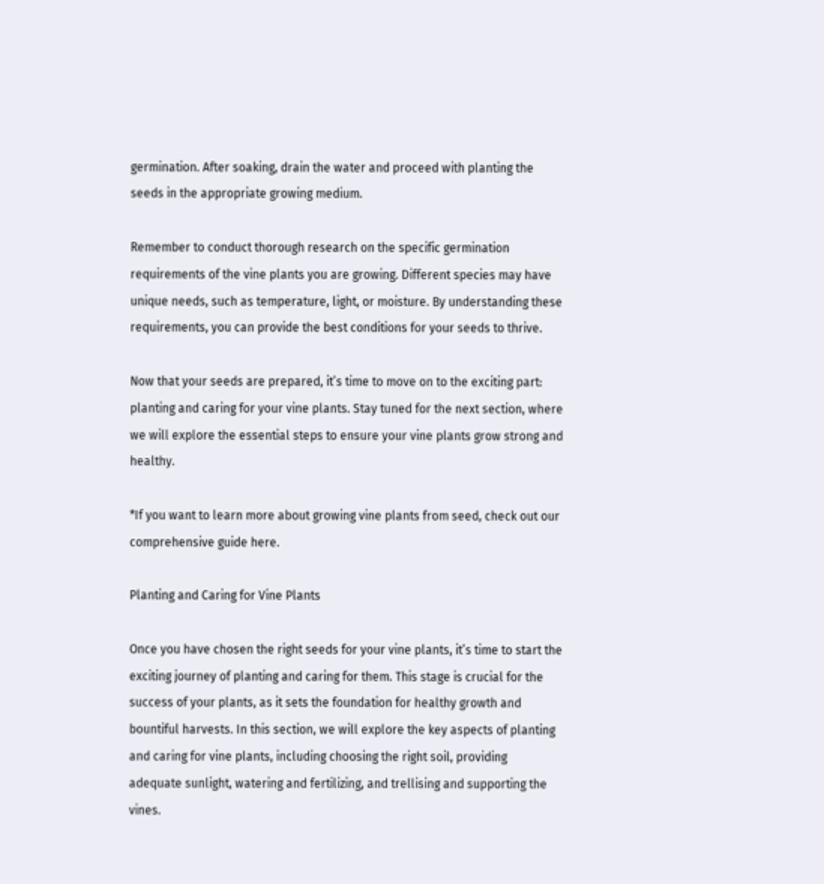germination. After soaking, drain the water and proceed with planting the seeds in the appropriate growing medium.

Remember to conduct thorough research on the specific germination requirements of the vine plants you are growing. Different species may have unique needs, such as temperature, light, or moisture. By understanding these requirements, you can provide the best conditions for your seeds to thrive.

Now that your seeds are prepared, it’s time to move on to the exciting part: planting and caring for your vine plants. Stay tuned for the next section, where we will explore the essential steps to ensure your vine plants grow strong and healthy.

*If you want to learn more about growing vine plants from seed, check out our comprehensive guide here.

Planting and Caring for Vine Plants

Once you have chosen the right seeds for your vine plants, it’s time to start the exciting journey of planting and caring for them. This stage is crucial for the success of your plants, as it sets the foundation for healthy growth and bountiful harvests. In this section, we will explore the key aspects of planting and caring for vine plants, including choosing the right soil, providing adequate sunlight, watering and fertilizing, and trellising and supporting the vines.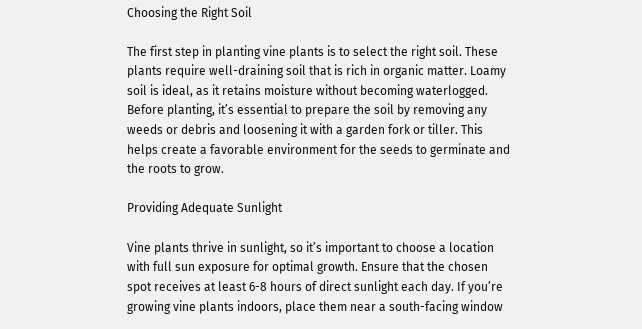Choosing the Right Soil

The first step in planting vine plants is to select the right soil. These plants require well-draining soil that is rich in organic matter. Loamy soil is ideal, as it retains moisture without becoming waterlogged. Before planting, it’s essential to prepare the soil by removing any weeds or debris and loosening it with a garden fork or tiller. This helps create a favorable environment for the seeds to germinate and the roots to grow.

Providing Adequate Sunlight

Vine plants thrive in sunlight, so it’s important to choose a location with full sun exposure for optimal growth. Ensure that the chosen spot receives at least 6-8 hours of direct sunlight each day. If you’re growing vine plants indoors, place them near a south-facing window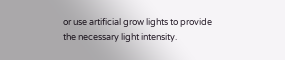or use artificial grow lights to provide the necessary light intensity.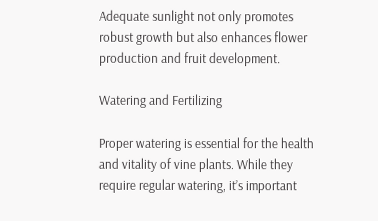Adequate sunlight not only promotes robust growth but also enhances flower production and fruit development.

Watering and Fertilizing

Proper watering is essential for the health and vitality of vine plants. While they require regular watering, it’s important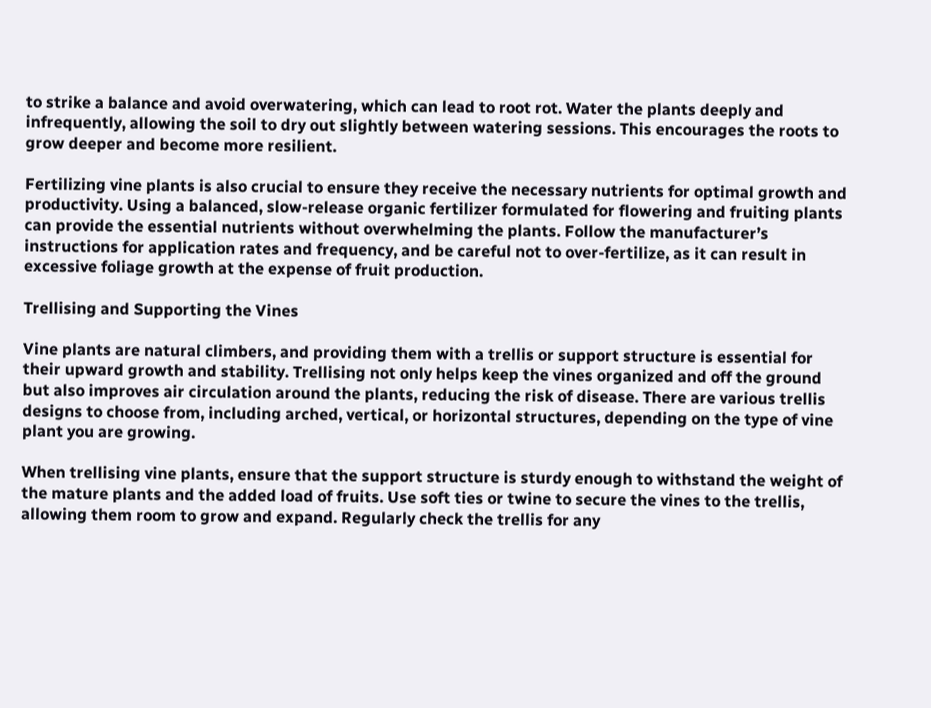to strike a balance and avoid overwatering, which can lead to root rot. Water the plants deeply and infrequently, allowing the soil to dry out slightly between watering sessions. This encourages the roots to grow deeper and become more resilient.

Fertilizing vine plants is also crucial to ensure they receive the necessary nutrients for optimal growth and productivity. Using a balanced, slow-release organic fertilizer formulated for flowering and fruiting plants can provide the essential nutrients without overwhelming the plants. Follow the manufacturer’s instructions for application rates and frequency, and be careful not to over-fertilize, as it can result in excessive foliage growth at the expense of fruit production.

Trellising and Supporting the Vines

Vine plants are natural climbers, and providing them with a trellis or support structure is essential for their upward growth and stability. Trellising not only helps keep the vines organized and off the ground but also improves air circulation around the plants, reducing the risk of disease. There are various trellis designs to choose from, including arched, vertical, or horizontal structures, depending on the type of vine plant you are growing.

When trellising vine plants, ensure that the support structure is sturdy enough to withstand the weight of the mature plants and the added load of fruits. Use soft ties or twine to secure the vines to the trellis, allowing them room to grow and expand. Regularly check the trellis for any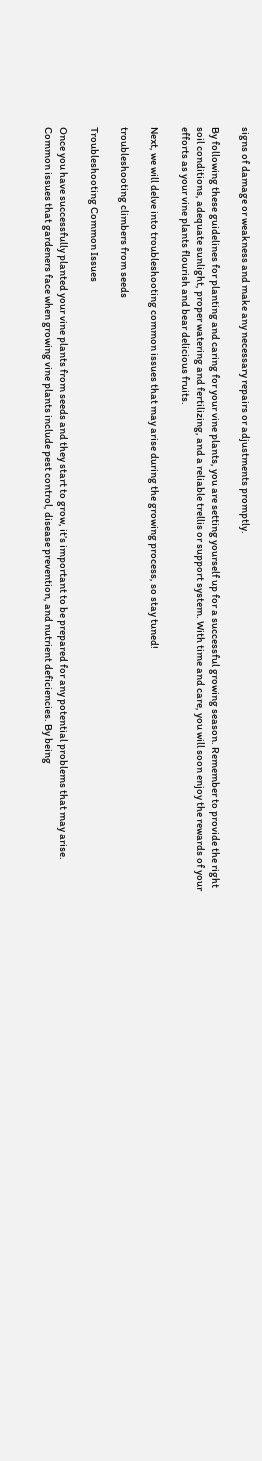signs of damage or weakness and make any necessary repairs or adjustments promptly.

By following these guidelines for planting and caring for your vine plants, you are setting yourself up for a successful growing season. Remember to provide the right soil conditions, adequate sunlight, proper watering and fertilizing, and a reliable trellis or support system. With time and care, you will soon enjoy the rewards of your efforts as your vine plants flourish and bear delicious fruits.

Next, we will delve into troubleshooting common issues that may arise during the growing process, so stay tuned!

troubleshooting climbers from seeds

Troubleshooting Common Issues

Once you have successfully planted your vine plants from seeds and they start to grow, it’s important to be prepared for any potential problems that may arise. Common issues that gardeners face when growing vine plants include pest control, disease prevention, and nutrient deficiencies. By being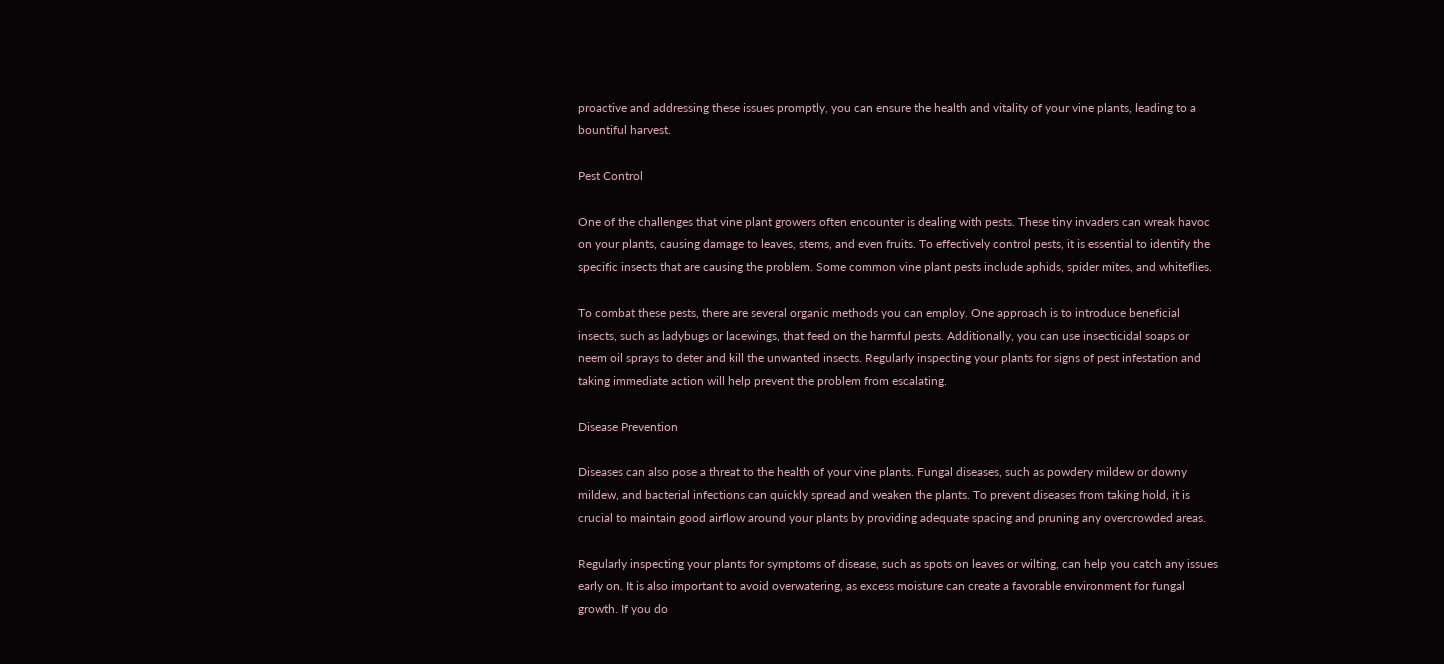proactive and addressing these issues promptly, you can ensure the health and vitality of your vine plants, leading to a bountiful harvest.

Pest Control

One of the challenges that vine plant growers often encounter is dealing with pests. These tiny invaders can wreak havoc on your plants, causing damage to leaves, stems, and even fruits. To effectively control pests, it is essential to identify the specific insects that are causing the problem. Some common vine plant pests include aphids, spider mites, and whiteflies.

To combat these pests, there are several organic methods you can employ. One approach is to introduce beneficial insects, such as ladybugs or lacewings, that feed on the harmful pests. Additionally, you can use insecticidal soaps or neem oil sprays to deter and kill the unwanted insects. Regularly inspecting your plants for signs of pest infestation and taking immediate action will help prevent the problem from escalating.

Disease Prevention

Diseases can also pose a threat to the health of your vine plants. Fungal diseases, such as powdery mildew or downy mildew, and bacterial infections can quickly spread and weaken the plants. To prevent diseases from taking hold, it is crucial to maintain good airflow around your plants by providing adequate spacing and pruning any overcrowded areas.

Regularly inspecting your plants for symptoms of disease, such as spots on leaves or wilting, can help you catch any issues early on. It is also important to avoid overwatering, as excess moisture can create a favorable environment for fungal growth. If you do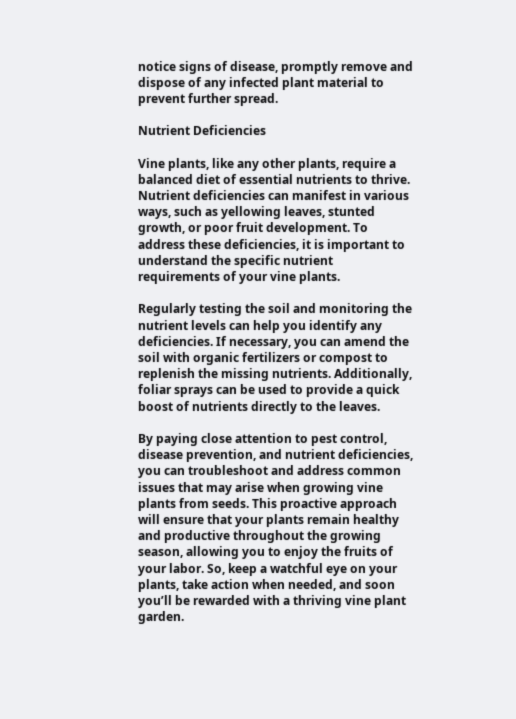notice signs of disease, promptly remove and dispose of any infected plant material to prevent further spread.

Nutrient Deficiencies

Vine plants, like any other plants, require a balanced diet of essential nutrients to thrive. Nutrient deficiencies can manifest in various ways, such as yellowing leaves, stunted growth, or poor fruit development. To address these deficiencies, it is important to understand the specific nutrient requirements of your vine plants.

Regularly testing the soil and monitoring the nutrient levels can help you identify any deficiencies. If necessary, you can amend the soil with organic fertilizers or compost to replenish the missing nutrients. Additionally, foliar sprays can be used to provide a quick boost of nutrients directly to the leaves.

By paying close attention to pest control, disease prevention, and nutrient deficiencies, you can troubleshoot and address common issues that may arise when growing vine plants from seeds. This proactive approach will ensure that your plants remain healthy and productive throughout the growing season, allowing you to enjoy the fruits of your labor. So, keep a watchful eye on your plants, take action when needed, and soon you’ll be rewarded with a thriving vine plant garden.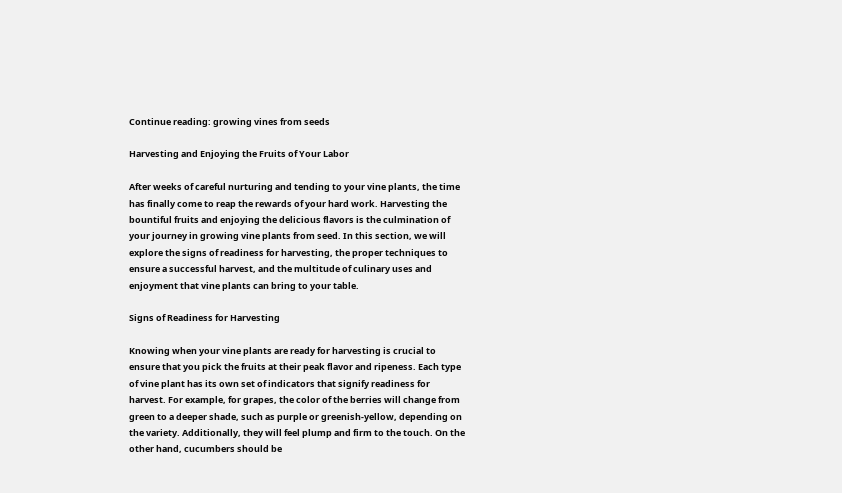Continue reading: growing vines from seeds

Harvesting and Enjoying the Fruits of Your Labor

After weeks of careful nurturing and tending to your vine plants, the time has finally come to reap the rewards of your hard work. Harvesting the bountiful fruits and enjoying the delicious flavors is the culmination of your journey in growing vine plants from seed. In this section, we will explore the signs of readiness for harvesting, the proper techniques to ensure a successful harvest, and the multitude of culinary uses and enjoyment that vine plants can bring to your table.

Signs of Readiness for Harvesting

Knowing when your vine plants are ready for harvesting is crucial to ensure that you pick the fruits at their peak flavor and ripeness. Each type of vine plant has its own set of indicators that signify readiness for harvest. For example, for grapes, the color of the berries will change from green to a deeper shade, such as purple or greenish-yellow, depending on the variety. Additionally, they will feel plump and firm to the touch. On the other hand, cucumbers should be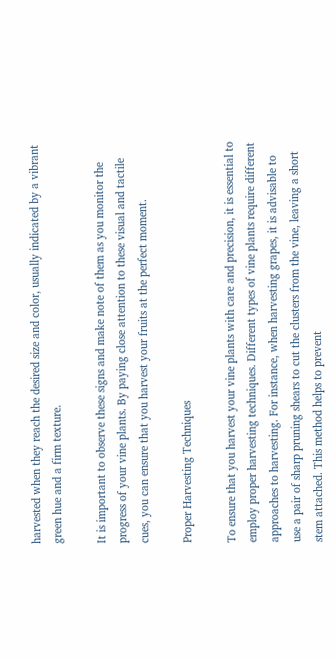harvested when they reach the desired size and color, usually indicated by a vibrant green hue and a firm texture.

It is important to observe these signs and make note of them as you monitor the progress of your vine plants. By paying close attention to these visual and tactile cues, you can ensure that you harvest your fruits at the perfect moment.

Proper Harvesting Techniques

To ensure that you harvest your vine plants with care and precision, it is essential to employ proper harvesting techniques. Different types of vine plants require different approaches to harvesting. For instance, when harvesting grapes, it is advisable to use a pair of sharp pruning shears to cut the clusters from the vine, leaving a short stem attached. This method helps to prevent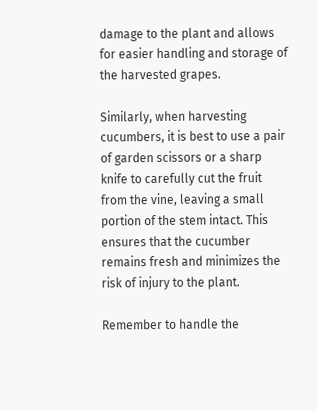damage to the plant and allows for easier handling and storage of the harvested grapes.

Similarly, when harvesting cucumbers, it is best to use a pair of garden scissors or a sharp knife to carefully cut the fruit from the vine, leaving a small portion of the stem intact. This ensures that the cucumber remains fresh and minimizes the risk of injury to the plant.

Remember to handle the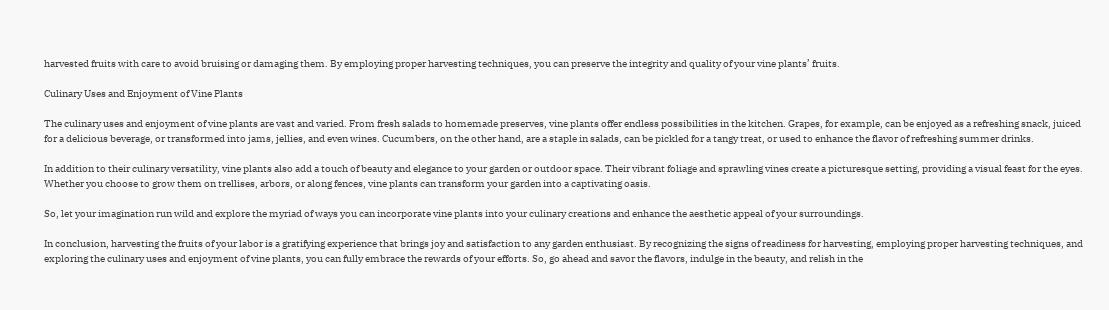harvested fruits with care to avoid bruising or damaging them. By employing proper harvesting techniques, you can preserve the integrity and quality of your vine plants’ fruits.

Culinary Uses and Enjoyment of Vine Plants

The culinary uses and enjoyment of vine plants are vast and varied. From fresh salads to homemade preserves, vine plants offer endless possibilities in the kitchen. Grapes, for example, can be enjoyed as a refreshing snack, juiced for a delicious beverage, or transformed into jams, jellies, and even wines. Cucumbers, on the other hand, are a staple in salads, can be pickled for a tangy treat, or used to enhance the flavor of refreshing summer drinks.

In addition to their culinary versatility, vine plants also add a touch of beauty and elegance to your garden or outdoor space. Their vibrant foliage and sprawling vines create a picturesque setting, providing a visual feast for the eyes. Whether you choose to grow them on trellises, arbors, or along fences, vine plants can transform your garden into a captivating oasis.

So, let your imagination run wild and explore the myriad of ways you can incorporate vine plants into your culinary creations and enhance the aesthetic appeal of your surroundings.

In conclusion, harvesting the fruits of your labor is a gratifying experience that brings joy and satisfaction to any garden enthusiast. By recognizing the signs of readiness for harvesting, employing proper harvesting techniques, and exploring the culinary uses and enjoyment of vine plants, you can fully embrace the rewards of your efforts. So, go ahead and savor the flavors, indulge in the beauty, and relish in the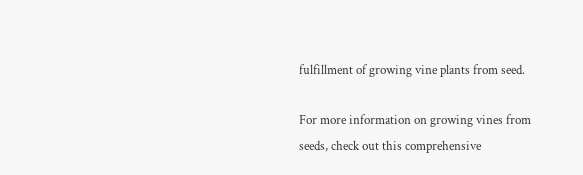fulfillment of growing vine plants from seed.

For more information on growing vines from seeds, check out this comprehensive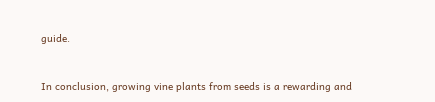guide.


In conclusion, growing vine plants from seeds is a rewarding and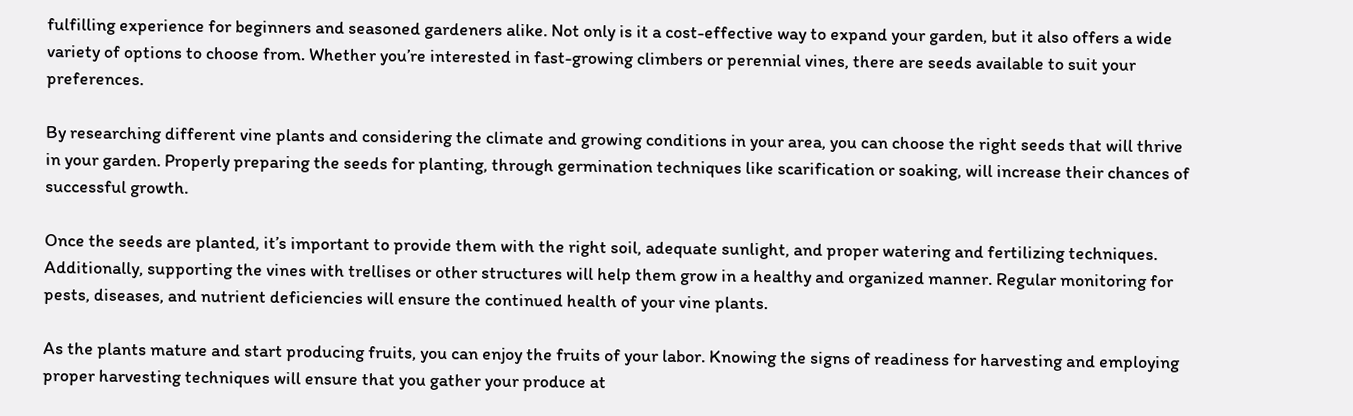fulfilling experience for beginners and seasoned gardeners alike. Not only is it a cost-effective way to expand your garden, but it also offers a wide variety of options to choose from. Whether you’re interested in fast-growing climbers or perennial vines, there are seeds available to suit your preferences.

By researching different vine plants and considering the climate and growing conditions in your area, you can choose the right seeds that will thrive in your garden. Properly preparing the seeds for planting, through germination techniques like scarification or soaking, will increase their chances of successful growth.

Once the seeds are planted, it’s important to provide them with the right soil, adequate sunlight, and proper watering and fertilizing techniques. Additionally, supporting the vines with trellises or other structures will help them grow in a healthy and organized manner. Regular monitoring for pests, diseases, and nutrient deficiencies will ensure the continued health of your vine plants.

As the plants mature and start producing fruits, you can enjoy the fruits of your labor. Knowing the signs of readiness for harvesting and employing proper harvesting techniques will ensure that you gather your produce at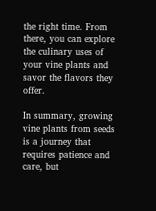the right time. From there, you can explore the culinary uses of your vine plants and savor the flavors they offer.

In summary, growing vine plants from seeds is a journey that requires patience and care, but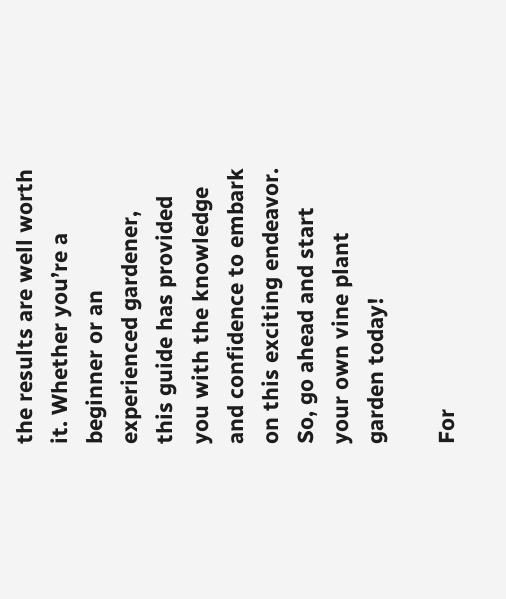the results are well worth it. Whether you’re a beginner or an experienced gardener, this guide has provided you with the knowledge and confidence to embark on this exciting endeavor. So, go ahead and start your own vine plant garden today!

For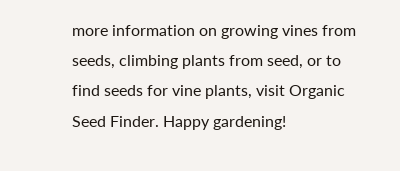more information on growing vines from seeds, climbing plants from seed, or to find seeds for vine plants, visit Organic Seed Finder. Happy gardening!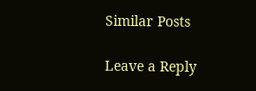Similar Posts

Leave a Reply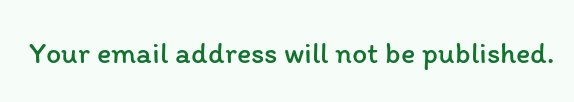Your email address will not be published.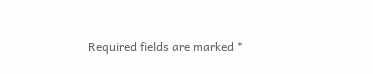Required fields are marked *